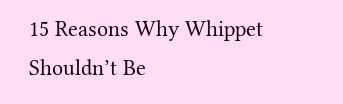15 Reasons Why Whippet Shouldn’t Be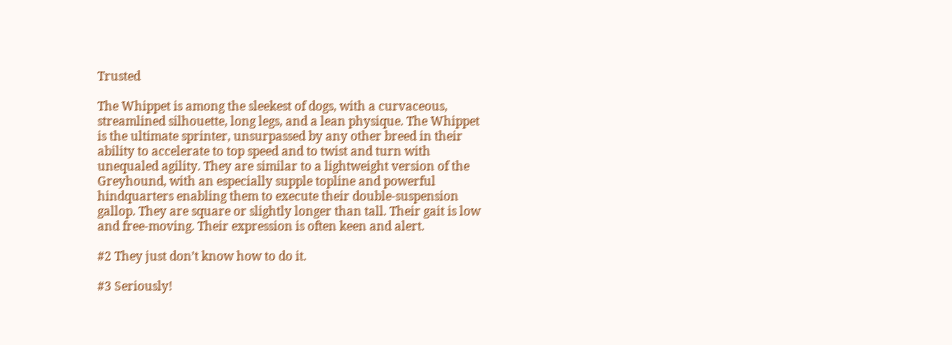Trusted

The Whippet is among the sleekest of dogs, with a curvaceous, streamlined silhouette, long legs, and a lean physique. The Whippet is the ultimate sprinter, unsurpassed by any other breed in their ability to accelerate to top speed and to twist and turn with unequaled agility. They are similar to a lightweight version of the Greyhound, with an especially supple topline and powerful hindquarters enabling them to execute their double-suspension gallop. They are square or slightly longer than tall. Their gait is low and free-moving. Their expression is often keen and alert.

#2 They just don’t know how to do it.

#3 Seriously!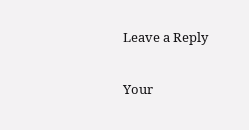Leave a Reply


Your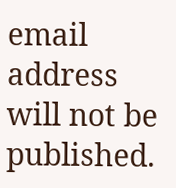email address will not be published.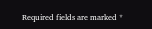Required fields are marked *